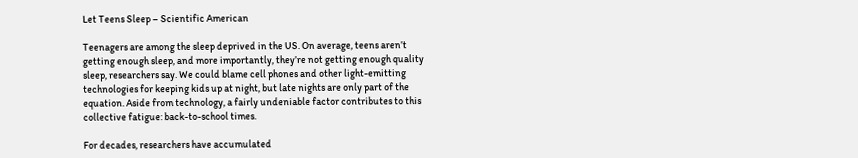Let Teens Sleep – Scientific American

Teenagers are among the sleep deprived in the US. On average, teens aren’t getting enough sleep, and more importantly, they’re not getting enough quality sleep, researchers say. We could blame cell phones and other light-emitting technologies for keeping kids up at night, but late nights are only part of the equation. Aside from technology, a fairly undeniable factor contributes to this collective fatigue: back-to-school times.

For decades, researchers have accumulated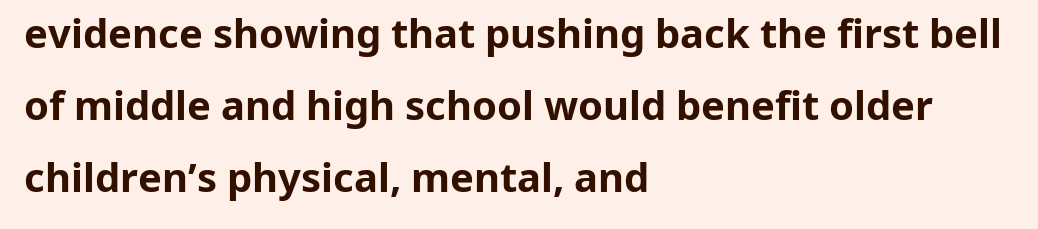evidence showing that pushing back the first bell of middle and high school would benefit older children’s physical, mental, and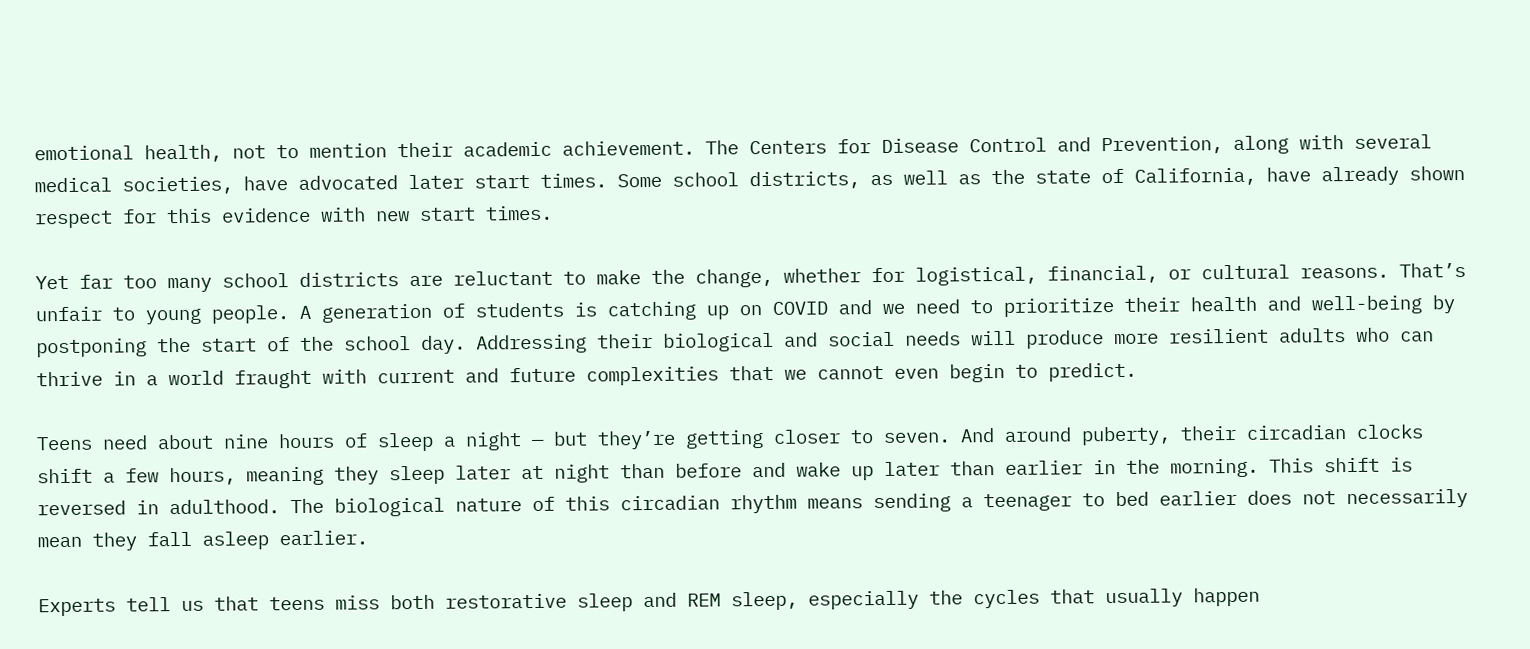emotional health, not to mention their academic achievement. The Centers for Disease Control and Prevention, along with several medical societies, have advocated later start times. Some school districts, as well as the state of California, have already shown respect for this evidence with new start times.

Yet far too many school districts are reluctant to make the change, whether for logistical, financial, or cultural reasons. That’s unfair to young people. A generation of students is catching up on COVID and we need to prioritize their health and well-being by postponing the start of the school day. Addressing their biological and social needs will produce more resilient adults who can thrive in a world fraught with current and future complexities that we cannot even begin to predict.

Teens need about nine hours of sleep a night — but they’re getting closer to seven. And around puberty, their circadian clocks shift a few hours, meaning they sleep later at night than before and wake up later than earlier in the morning. This shift is reversed in adulthood. The biological nature of this circadian rhythm means sending a teenager to bed earlier does not necessarily mean they fall asleep earlier.

Experts tell us that teens miss both restorative sleep and REM sleep, especially the cycles that usually happen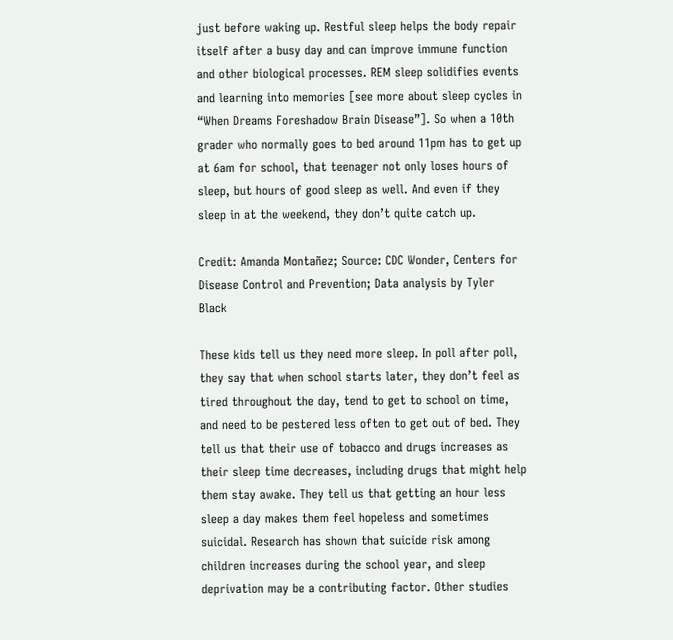just before waking up. Restful sleep helps the body repair itself after a busy day and can improve immune function and other biological processes. REM sleep solidifies events and learning into memories [see more about sleep cycles in “When Dreams Foreshadow Brain Disease”]. So when a 10th grader who normally goes to bed around 11pm has to get up at 6am for school, that teenager not only loses hours of sleep, but hours of good sleep as well. And even if they sleep in at the weekend, they don’t quite catch up.

Credit: Amanda Montañez; Source: CDC Wonder, Centers for Disease Control and Prevention; Data analysis by Tyler Black

These kids tell us they need more sleep. In poll after poll, they say that when school starts later, they don’t feel as tired throughout the day, tend to get to school on time, and need to be pestered less often to get out of bed. They tell us that their use of tobacco and drugs increases as their sleep time decreases, including drugs that might help them stay awake. They tell us that getting an hour less sleep a day makes them feel hopeless and sometimes suicidal. Research has shown that suicide risk among children increases during the school year, and sleep deprivation may be a contributing factor. Other studies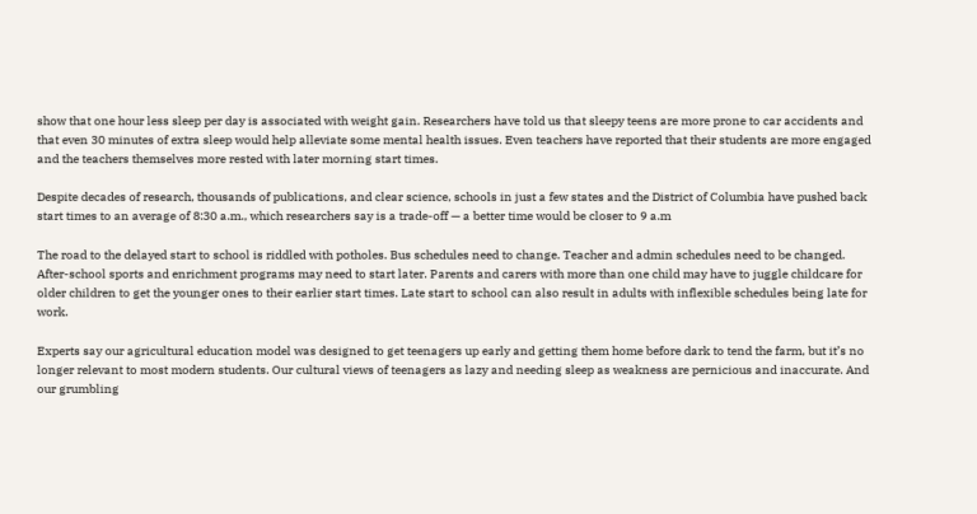show that one hour less sleep per day is associated with weight gain. Researchers have told us that sleepy teens are more prone to car accidents and that even 30 minutes of extra sleep would help alleviate some mental health issues. Even teachers have reported that their students are more engaged and the teachers themselves more rested with later morning start times.

Despite decades of research, thousands of publications, and clear science, schools in just a few states and the District of Columbia have pushed back start times to an average of 8:30 a.m., which researchers say is a trade-off — a better time would be closer to 9 a.m

The road to the delayed start to school is riddled with potholes. Bus schedules need to change. Teacher and admin schedules need to be changed. After-school sports and enrichment programs may need to start later. Parents and carers with more than one child may have to juggle childcare for older children to get the younger ones to their earlier start times. Late start to school can also result in adults with inflexible schedules being late for work.

Experts say our agricultural education model was designed to get teenagers up early and getting them home before dark to tend the farm, but it’s no longer relevant to most modern students. Our cultural views of teenagers as lazy and needing sleep as weakness are pernicious and inaccurate. And our grumbling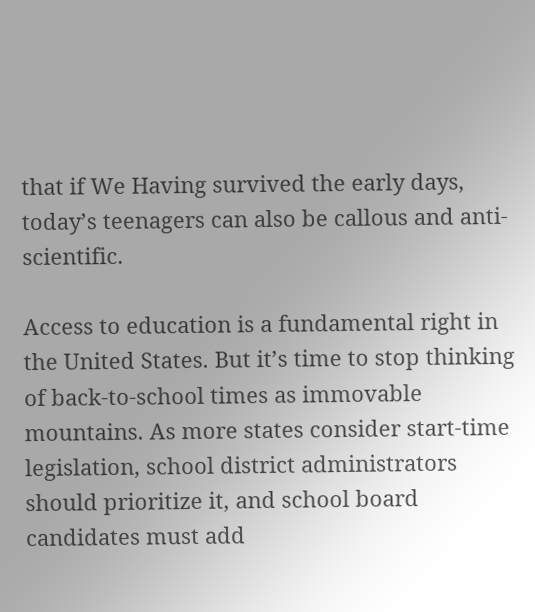that if We Having survived the early days, today’s teenagers can also be callous and anti-scientific.

Access to education is a fundamental right in the United States. But it’s time to stop thinking of back-to-school times as immovable mountains. As more states consider start-time legislation, school district administrators should prioritize it, and school board candidates must add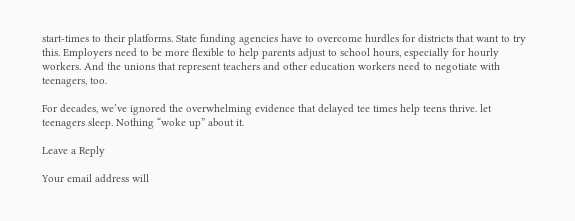start-times to their platforms. State funding agencies have to overcome hurdles for districts that want to try this. Employers need to be more flexible to help parents adjust to school hours, especially for hourly workers. And the unions that represent teachers and other education workers need to negotiate with teenagers, too.

For decades, we’ve ignored the overwhelming evidence that delayed tee times help teens thrive. let teenagers sleep. Nothing “woke up” about it.

Leave a Reply

Your email address will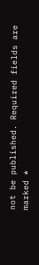not be published. Required fields are marked *